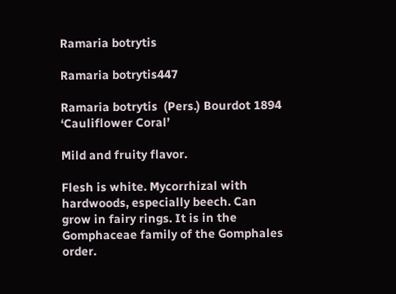Ramaria botrytis

Ramaria botrytis447

Ramaria botrytis  (Pers.) Bourdot 1894  ‘Cauliflower Coral’

Mild and fruity flavor.

Flesh is white. Mycorrhizal with hardwoods, especially beech. Can grow in fairy rings. It is in the Gomphaceae family of the Gomphales order.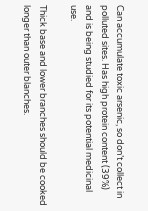Can accumulate toxic arsenic, so don’t collect in polluted sites. Has high protein content (39%) and is being studied for its potential medicinal use.

Thick base and lower branches should be cooked longer than outer blanches.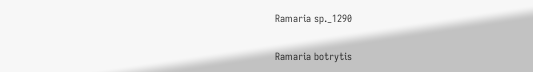Ramaria sp._1290

Ramaria botrytis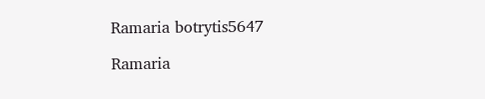Ramaria botrytis5647

Ramaria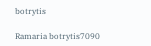botrytis

Ramaria botrytis7090